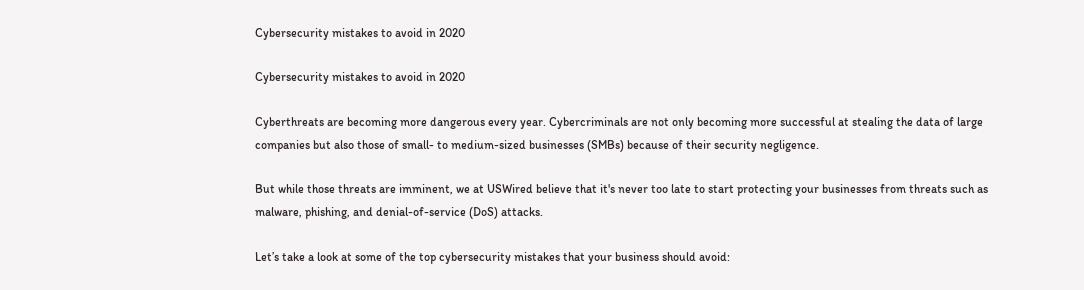Cybersecurity mistakes to avoid in 2020

Cybersecurity mistakes to avoid in 2020

Cyberthreats are becoming more dangerous every year. Cybercriminals are not only becoming more successful at stealing the data of large companies but also those of small- to medium-sized businesses (SMBs) because of their security negligence.

But while those threats are imminent, we at USWired believe that it's never too late to start protecting your businesses from threats such as malware, phishing, and denial-of-service (DoS) attacks.

Let’s take a look at some of the top cybersecurity mistakes that your business should avoid: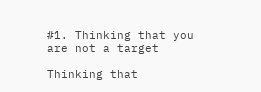#1. Thinking that you are not a target

Thinking that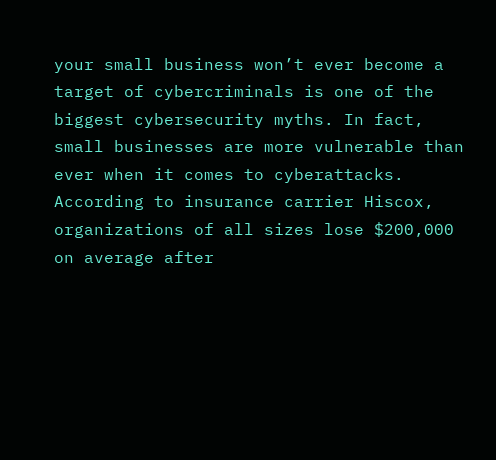your small business won’t ever become a target of cybercriminals is one of the biggest cybersecurity myths. In fact, small businesses are more vulnerable than ever when it comes to cyberattacks. According to insurance carrier Hiscox, organizations of all sizes lose $200,000 on average after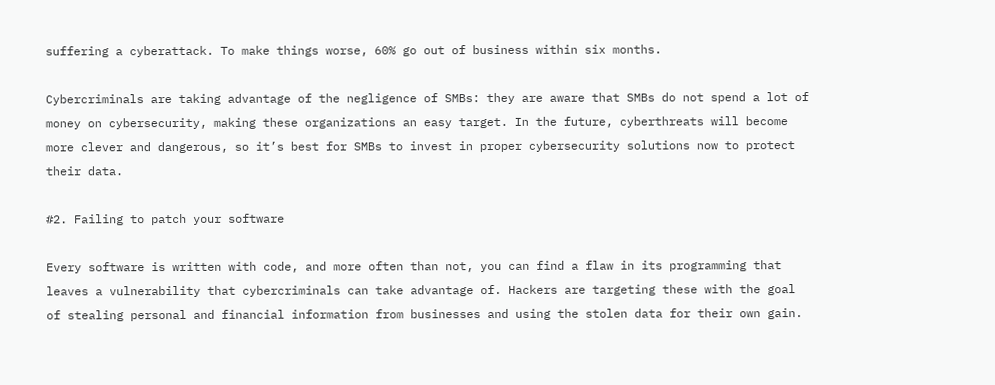suffering a cyberattack. To make things worse, 60% go out of business within six months.

Cybercriminals are taking advantage of the negligence of SMBs: they are aware that SMBs do not spend a lot of money on cybersecurity, making these organizations an easy target. In the future, cyberthreats will become more clever and dangerous, so it’s best for SMBs to invest in proper cybersecurity solutions now to protect their data.

#2. Failing to patch your software

Every software is written with code, and more often than not, you can find a flaw in its programming that leaves a vulnerability that cybercriminals can take advantage of. Hackers are targeting these with the goal of stealing personal and financial information from businesses and using the stolen data for their own gain.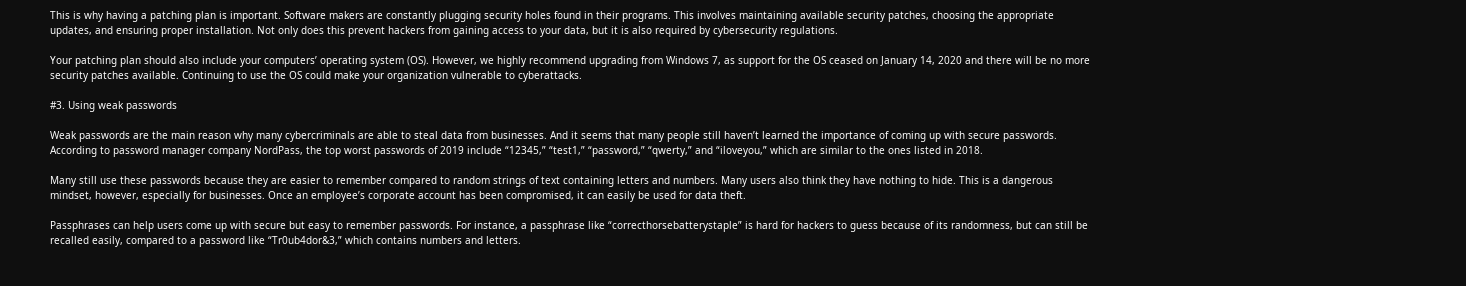This is why having a patching plan is important. Software makers are constantly plugging security holes found in their programs. This involves maintaining available security patches, choosing the appropriate updates, and ensuring proper installation. Not only does this prevent hackers from gaining access to your data, but it is also required by cybersecurity regulations.

Your patching plan should also include your computers’ operating system (OS). However, we highly recommend upgrading from Windows 7, as support for the OS ceased on January 14, 2020 and there will be no more security patches available. Continuing to use the OS could make your organization vulnerable to cyberattacks.

#3. Using weak passwords

Weak passwords are the main reason why many cybercriminals are able to steal data from businesses. And it seems that many people still haven’t learned the importance of coming up with secure passwords. According to password manager company NordPass, the top worst passwords of 2019 include “12345,” “test1,” “password,” “qwerty,” and “iloveyou,” which are similar to the ones listed in 2018.

Many still use these passwords because they are easier to remember compared to random strings of text containing letters and numbers. Many users also think they have nothing to hide. This is a dangerous mindset, however, especially for businesses. Once an employee’s corporate account has been compromised, it can easily be used for data theft.

Passphrases can help users come up with secure but easy to remember passwords. For instance, a passphrase like “correcthorsebatterystaple” is hard for hackers to guess because of its randomness, but can still be recalled easily, compared to a password like “Tr0ub4dor&3,” which contains numbers and letters.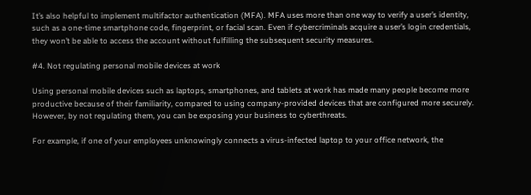It’s also helpful to implement multifactor authentication (MFA). MFA uses more than one way to verify a user’s identity, such as a one-time smartphone code, fingerprint, or facial scan. Even if cybercriminals acquire a user’s login credentials, they won’t be able to access the account without fulfilling the subsequent security measures.

#4. Not regulating personal mobile devices at work

Using personal mobile devices such as laptops, smartphones, and tablets at work has made many people become more productive because of their familiarity, compared to using company-provided devices that are configured more securely. However, by not regulating them, you can be exposing your business to cyberthreats.

For example, if one of your employees unknowingly connects a virus-infected laptop to your office network, the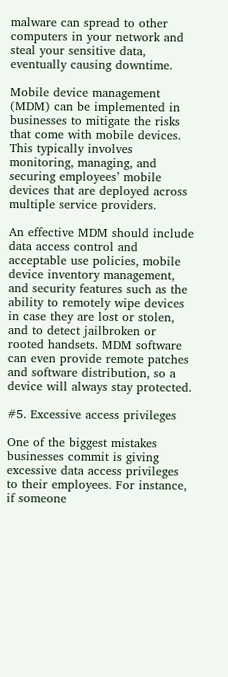malware can spread to other computers in your network and steal your sensitive data, eventually causing downtime.

Mobile device management (MDM) can be implemented in businesses to mitigate the risks that come with mobile devices. This typically involves monitoring, managing, and securing employees’ mobile devices that are deployed across multiple service providers.

An effective MDM should include data access control and acceptable use policies, mobile device inventory management, and security features such as the ability to remotely wipe devices in case they are lost or stolen, and to detect jailbroken or rooted handsets. MDM software can even provide remote patches and software distribution, so a device will always stay protected.

#5. Excessive access privileges

One of the biggest mistakes businesses commit is giving excessive data access privileges to their employees. For instance, if someone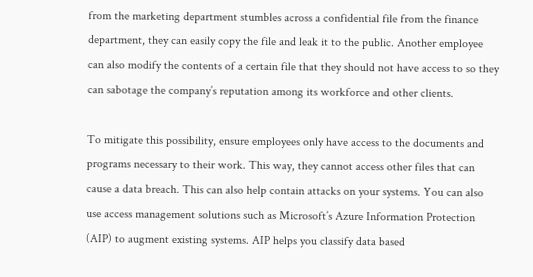from the marketing department stumbles across a confidential file from the finance department, they can easily copy the file and leak it to the public. Another employee can also modify the contents of a certain file that they should not have access to so they can sabotage the company’s reputation among its workforce and other clients.

To mitigate this possibility, ensure employees only have access to the documents and programs necessary to their work. This way, they cannot access other files that can cause a data breach. This can also help contain attacks on your systems. You can also use access management solutions such as Microsoft’s Azure Information Protection (AIP) to augment existing systems. AIP helps you classify data based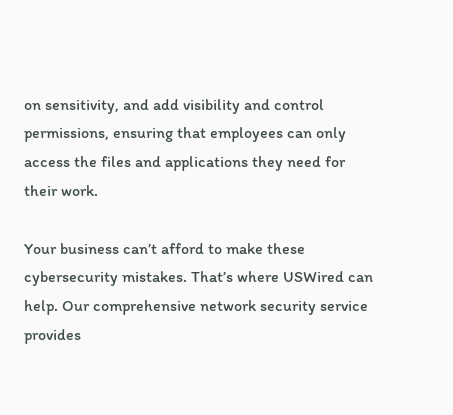on sensitivity, and add visibility and control permissions, ensuring that employees can only access the files and applications they need for their work.

Your business can’t afford to make these cybersecurity mistakes. That’s where USWired can help. Our comprehensive network security service provides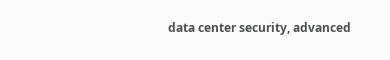data center security, advanced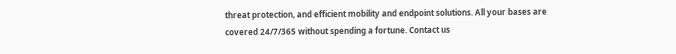threat protection, and efficient mobility and endpoint solutions. All your bases are covered 24/7/365 without spending a fortune. Contact us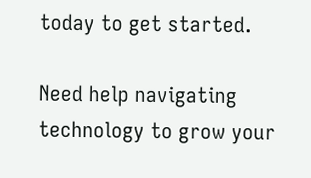today to get started.

Need help navigating technology to grow your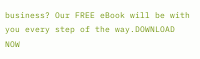business? Our FREE eBook will be with you every step of the way.DOWNLOAD NOW